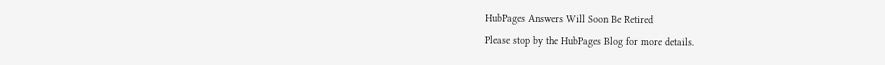HubPages Answers Will Soon Be Retired
Please stop by the HubPages Blog for more details.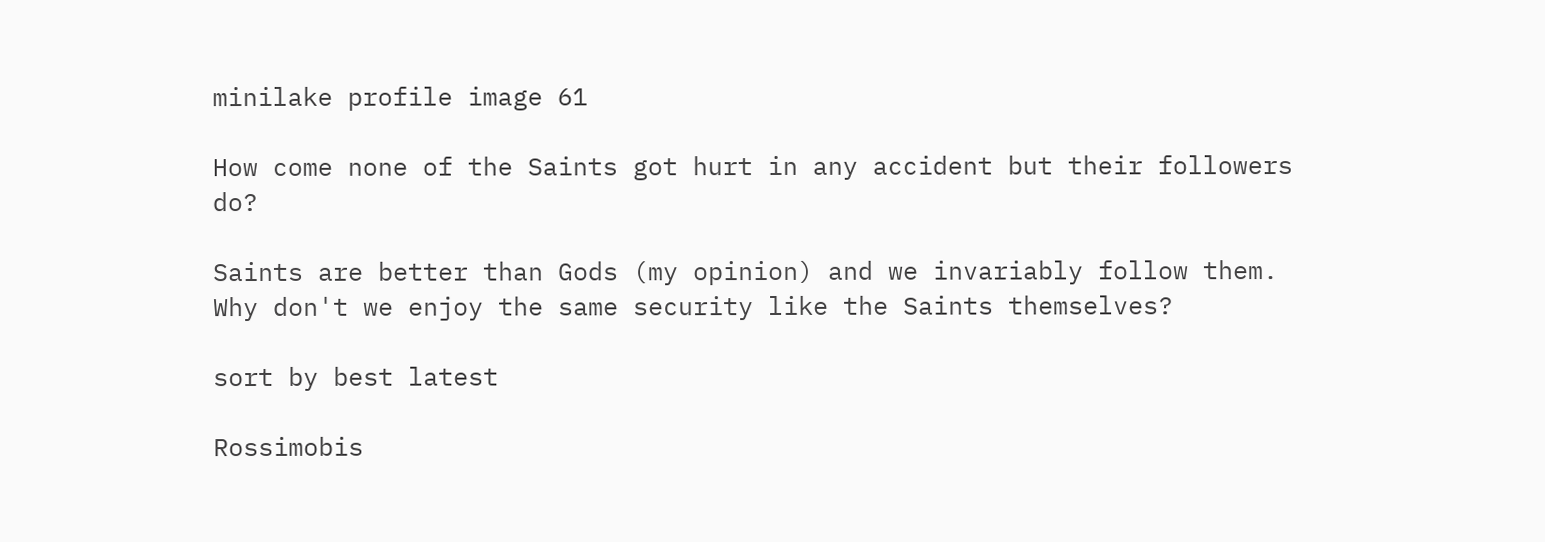minilake profile image 61

How come none of the Saints got hurt in any accident but their followers do?

Saints are better than Gods (my opinion) and we invariably follow them. Why don't we enjoy the same security like the Saints themselves?

sort by best latest

Rossimobis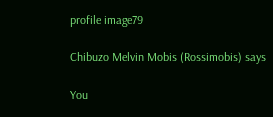profile image79

Chibuzo Melvin Mobis (Rossimobis) says

You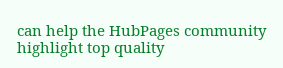can help the HubPages community highlight top quality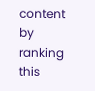content by ranking this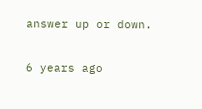answer up or down.

6 years ago